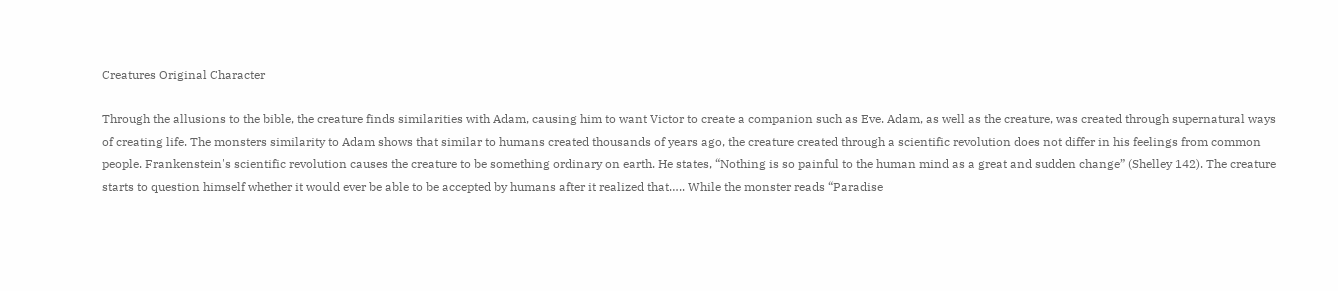Creatures Original Character

Through the allusions to the bible, the creature finds similarities with Adam, causing him to want Victor to create a companion such as Eve. Adam, as well as the creature, was created through supernatural ways of creating life. The monsters similarity to Adam shows that similar to humans created thousands of years ago, the creature created through a scientific revolution does not differ in his feelings from common people. Frankenstein's scientific revolution causes the creature to be something ordinary on earth. He states, “Nothing is so painful to the human mind as a great and sudden change” (Shelley 142). The creature starts to question himself whether it would ever be able to be accepted by humans after it realized that….. While the monster reads “Paradise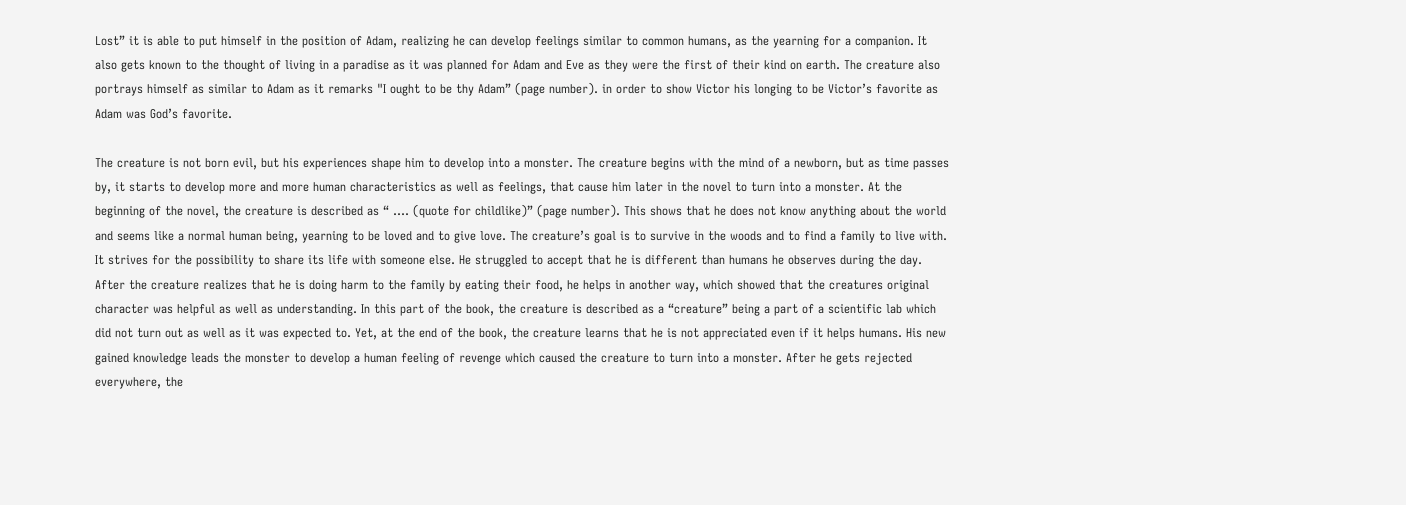Lost” it is able to put himself in the position of Adam, realizing he can develop feelings similar to common humans, as the yearning for a companion. It also gets known to the thought of living in a paradise as it was planned for Adam and Eve as they were the first of their kind on earth. The creature also portrays himself as similar to Adam as it remarks "I ought to be thy Adam” (page number). in order to show Victor his longing to be Victor’s favorite as Adam was God’s favorite.

The creature is not born evil, but his experiences shape him to develop into a monster. The creature begins with the mind of a newborn, but as time passes by, it starts to develop more and more human characteristics as well as feelings, that cause him later in the novel to turn into a monster. At the beginning of the novel, the creature is described as “ …. (quote for childlike)” (page number). This shows that he does not know anything about the world and seems like a normal human being, yearning to be loved and to give love. The creature’s goal is to survive in the woods and to find a family to live with. It strives for the possibility to share its life with someone else. He struggled to accept that he is different than humans he observes during the day. After the creature realizes that he is doing harm to the family by eating their food, he helps in another way, which showed that the creatures original character was helpful as well as understanding. In this part of the book, the creature is described as a “creature” being a part of a scientific lab which did not turn out as well as it was expected to. Yet, at the end of the book, the creature learns that he is not appreciated even if it helps humans. His new gained knowledge leads the monster to develop a human feeling of revenge which caused the creature to turn into a monster. After he gets rejected everywhere, the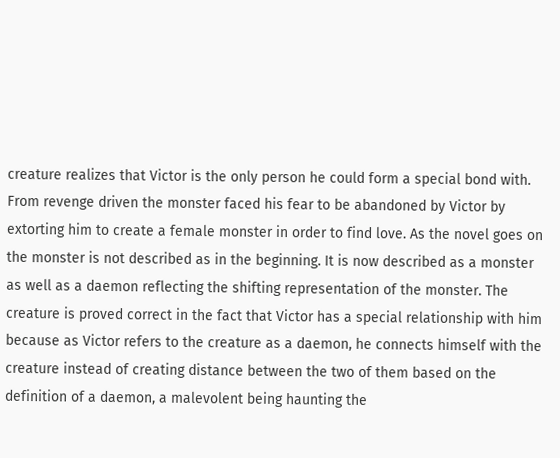creature realizes that Victor is the only person he could form a special bond with. From revenge driven the monster faced his fear to be abandoned by Victor by extorting him to create a female monster in order to find love. As the novel goes on the monster is not described as in the beginning. It is now described as a monster as well as a daemon reflecting the shifting representation of the monster. The creature is proved correct in the fact that Victor has a special relationship with him because as Victor refers to the creature as a daemon, he connects himself with the creature instead of creating distance between the two of them based on the definition of a daemon, a malevolent being haunting the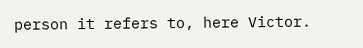person it refers to, here Victor.